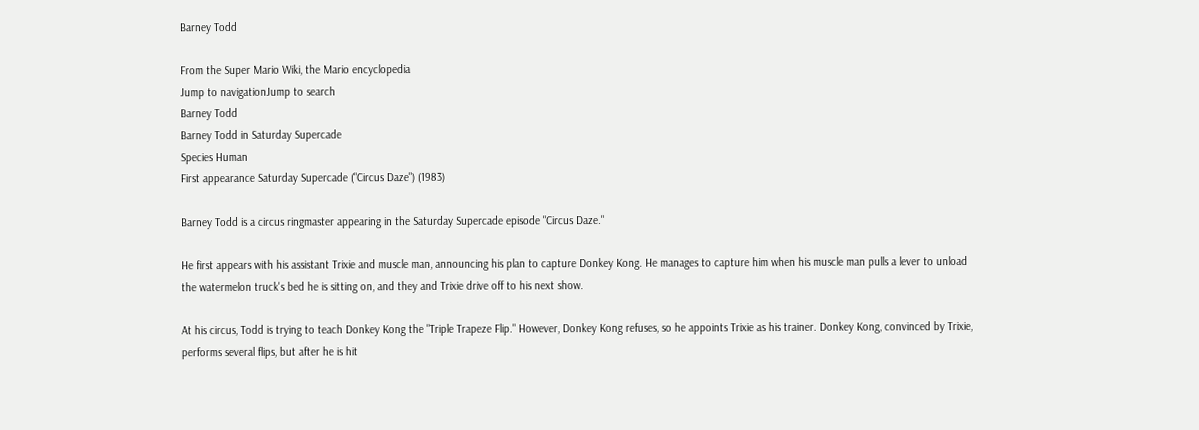Barney Todd

From the Super Mario Wiki, the Mario encyclopedia
Jump to navigationJump to search
Barney Todd
Barney Todd in Saturday Supercade
Species Human
First appearance Saturday Supercade ("Circus Daze") (1983)

Barney Todd is a circus ringmaster appearing in the Saturday Supercade episode "Circus Daze."

He first appears with his assistant Trixie and muscle man, announcing his plan to capture Donkey Kong. He manages to capture him when his muscle man pulls a lever to unload the watermelon truck's bed he is sitting on, and they and Trixie drive off to his next show.

At his circus, Todd is trying to teach Donkey Kong the "Triple Trapeze Flip." However, Donkey Kong refuses, so he appoints Trixie as his trainer. Donkey Kong, convinced by Trixie, performs several flips, but after he is hit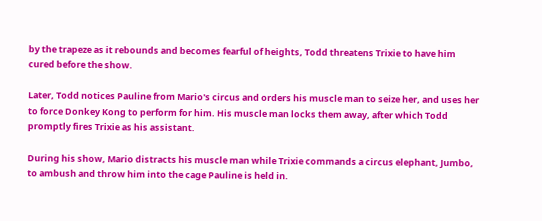by the trapeze as it rebounds and becomes fearful of heights, Todd threatens Trixie to have him cured before the show.

Later, Todd notices Pauline from Mario's circus and orders his muscle man to seize her, and uses her to force Donkey Kong to perform for him. His muscle man locks them away, after which Todd promptly fires Trixie as his assistant.

During his show, Mario distracts his muscle man while Trixie commands a circus elephant, Jumbo, to ambush and throw him into the cage Pauline is held in.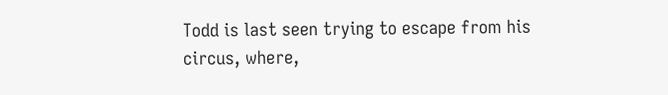Todd is last seen trying to escape from his circus, where,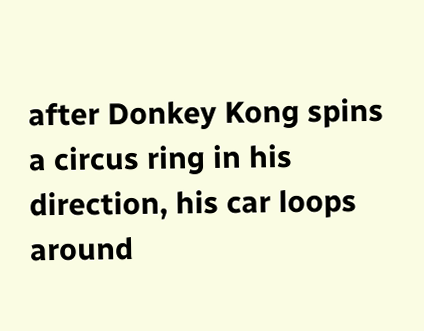after Donkey Kong spins a circus ring in his direction, his car loops around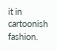it in cartoonish fashion.